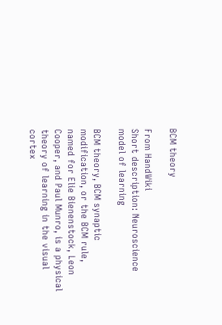BCM theory

From HandWiki
Short description: Neuroscience model of learning

BCM theory, BCM synaptic modification, or the BCM rule, named for Elie Bienenstock, Leon Cooper, and Paul Munro, is a physical theory of learning in the visual cortex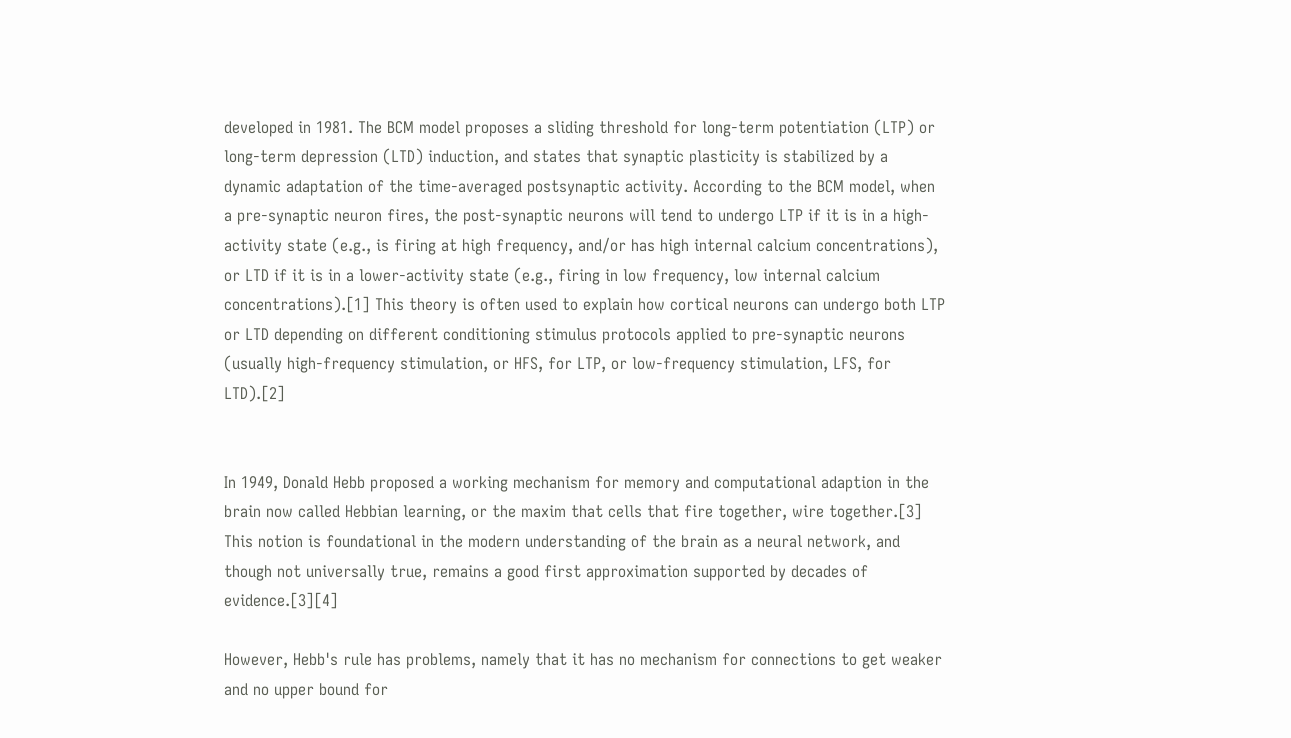developed in 1981. The BCM model proposes a sliding threshold for long-term potentiation (LTP) or long-term depression (LTD) induction, and states that synaptic plasticity is stabilized by a dynamic adaptation of the time-averaged postsynaptic activity. According to the BCM model, when a pre-synaptic neuron fires, the post-synaptic neurons will tend to undergo LTP if it is in a high-activity state (e.g., is firing at high frequency, and/or has high internal calcium concentrations), or LTD if it is in a lower-activity state (e.g., firing in low frequency, low internal calcium concentrations).[1] This theory is often used to explain how cortical neurons can undergo both LTP or LTD depending on different conditioning stimulus protocols applied to pre-synaptic neurons (usually high-frequency stimulation, or HFS, for LTP, or low-frequency stimulation, LFS, for LTD).[2]


In 1949, Donald Hebb proposed a working mechanism for memory and computational adaption in the brain now called Hebbian learning, or the maxim that cells that fire together, wire together.[3] This notion is foundational in the modern understanding of the brain as a neural network, and though not universally true, remains a good first approximation supported by decades of evidence.[3][4]

However, Hebb's rule has problems, namely that it has no mechanism for connections to get weaker and no upper bound for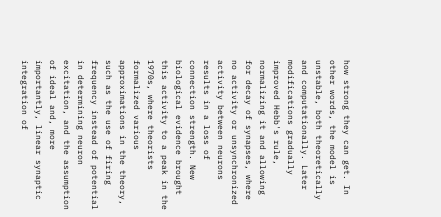how strong they can get. In other words, the model is unstable, both theoretically and computationally. Later modifications gradually improved Hebb's rule, normalizing it and allowing for decay of synapses, where no activity or unsynchronized activity between neurons results in a loss of connection strength. New biological evidence brought this activity to a peak in the 1970s, where theorists formalized various approximations in the theory, such as the use of firing frequency instead of potential in determining neuron excitation, and the assumption of ideal and, more importantly, linear synaptic integration of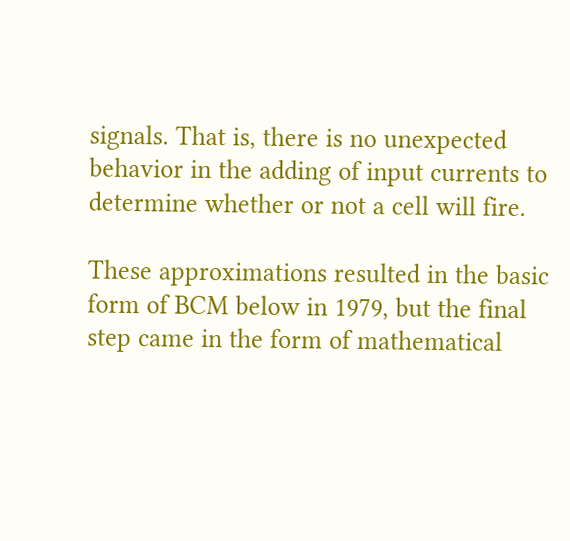signals. That is, there is no unexpected behavior in the adding of input currents to determine whether or not a cell will fire.

These approximations resulted in the basic form of BCM below in 1979, but the final step came in the form of mathematical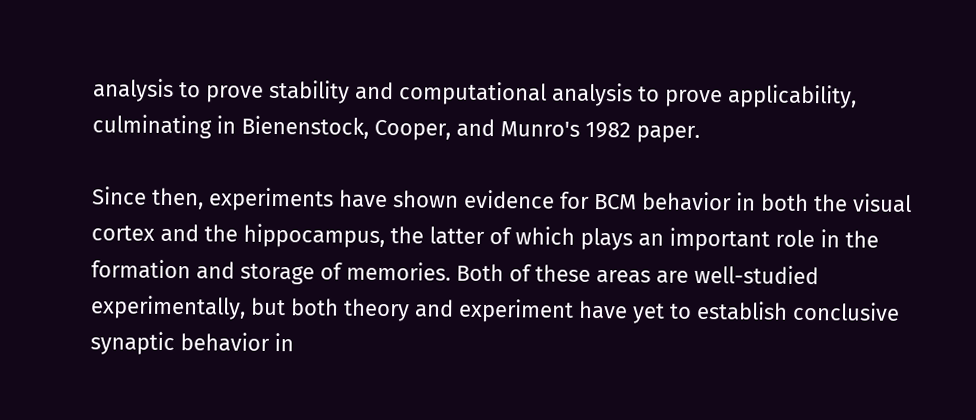analysis to prove stability and computational analysis to prove applicability, culminating in Bienenstock, Cooper, and Munro's 1982 paper.

Since then, experiments have shown evidence for BCM behavior in both the visual cortex and the hippocampus, the latter of which plays an important role in the formation and storage of memories. Both of these areas are well-studied experimentally, but both theory and experiment have yet to establish conclusive synaptic behavior in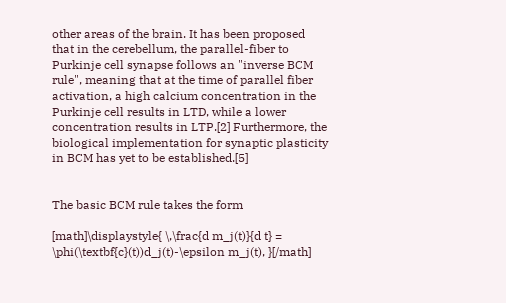other areas of the brain. It has been proposed that in the cerebellum, the parallel-fiber to Purkinje cell synapse follows an "inverse BCM rule", meaning that at the time of parallel fiber activation, a high calcium concentration in the Purkinje cell results in LTD, while a lower concentration results in LTP.[2] Furthermore, the biological implementation for synaptic plasticity in BCM has yet to be established.[5]


The basic BCM rule takes the form

[math]\displaystyle{ \,\frac{d m_j(t)}{d t} = \phi(\textbf{c}(t))d_j(t)-\epsilon m_j(t), }[/math]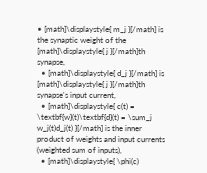• [math]\displaystyle{ m_j }[/math] is the synaptic weight of the [math]\displaystyle{ j }[/math]th synapse,
  • [math]\displaystyle{ d_j }[/math] is [math]\displaystyle{ j }[/math]th synapse's input current,
  • [math]\displaystyle{ c(t) = \textbf{w}(t)\textbf{d}(t) = \sum_j w_j(t)d_j(t) }[/math] is the inner product of weights and input currents (weighted sum of inputs),
  • [math]\displaystyle{ \phi(c)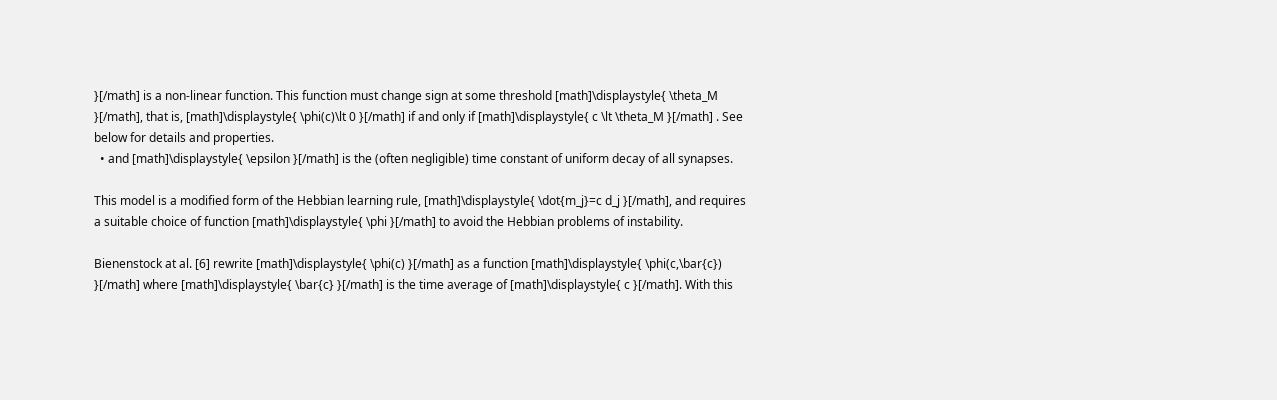}[/math] is a non-linear function. This function must change sign at some threshold [math]\displaystyle{ \theta_M }[/math], that is, [math]\displaystyle{ \phi(c)\lt 0 }[/math] if and only if [math]\displaystyle{ c \lt \theta_M }[/math] . See below for details and properties.
  • and [math]\displaystyle{ \epsilon }[/math] is the (often negligible) time constant of uniform decay of all synapses.

This model is a modified form of the Hebbian learning rule, [math]\displaystyle{ \dot{m_j}=c d_j }[/math], and requires a suitable choice of function [math]\displaystyle{ \phi }[/math] to avoid the Hebbian problems of instability.

Bienenstock at al. [6] rewrite [math]\displaystyle{ \phi(c) }[/math] as a function [math]\displaystyle{ \phi(c,\bar{c}) }[/math] where [math]\displaystyle{ \bar{c} }[/math] is the time average of [math]\displaystyle{ c }[/math]. With this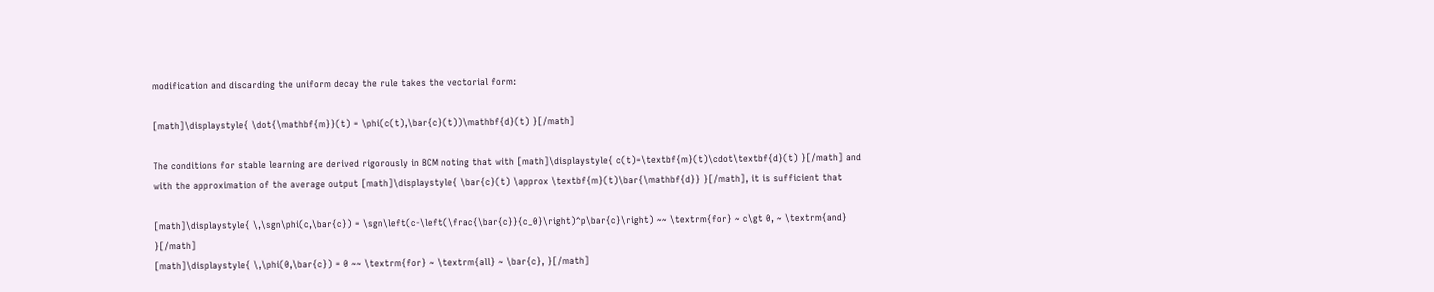modification and discarding the uniform decay the rule takes the vectorial form:

[math]\displaystyle{ \dot{\mathbf{m}}(t) = \phi(c(t),\bar{c}(t))\mathbf{d}(t) }[/math]

The conditions for stable learning are derived rigorously in BCM noting that with [math]\displaystyle{ c(t)=\textbf{m}(t)\cdot\textbf{d}(t) }[/math] and with the approximation of the average output [math]\displaystyle{ \bar{c}(t) \approx \textbf{m}(t)\bar{\mathbf{d}} }[/math], it is sufficient that

[math]\displaystyle{ \,\sgn\phi(c,\bar{c}) = \sgn\left(c-\left(\frac{\bar{c}}{c_0}\right)^p\bar{c}\right) ~~ \textrm{for} ~ c\gt 0, ~ \textrm{and} }[/math]
[math]\displaystyle{ \,\phi(0,\bar{c}) = 0 ~~ \textrm{for} ~ \textrm{all} ~ \bar{c}, }[/math]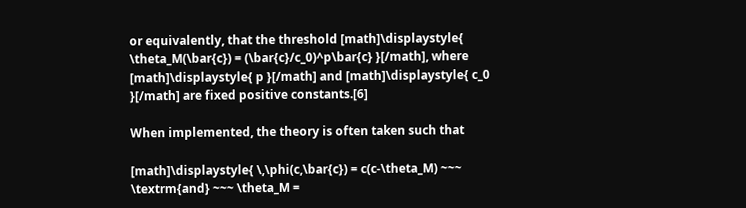or equivalently, that the threshold [math]\displaystyle{ \theta_M(\bar{c}) = (\bar{c}/c_0)^p\bar{c} }[/math], where [math]\displaystyle{ p }[/math] and [math]\displaystyle{ c_0 }[/math] are fixed positive constants.[6]

When implemented, the theory is often taken such that

[math]\displaystyle{ \,\phi(c,\bar{c}) = c(c-\theta_M) ~~~ \textrm{and} ~~~ \theta_M =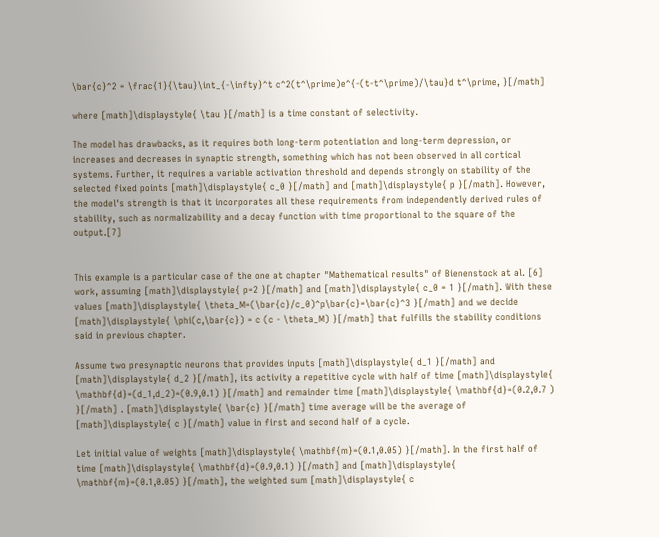\bar{c}^2 = \frac{1}{\tau}\int_{-\infty}^t c^2(t^\prime)e^{-(t-t^\prime)/\tau}d t^\prime, }[/math]

where [math]\displaystyle{ \tau }[/math] is a time constant of selectivity.

The model has drawbacks, as it requires both long-term potentiation and long-term depression, or increases and decreases in synaptic strength, something which has not been observed in all cortical systems. Further, it requires a variable activation threshold and depends strongly on stability of the selected fixed points [math]\displaystyle{ c_0 }[/math] and [math]\displaystyle{ p }[/math]. However, the model's strength is that it incorporates all these requirements from independently derived rules of stability, such as normalizability and a decay function with time proportional to the square of the output.[7]


This example is a particular case of the one at chapter "Mathematical results" of Bienenstock at al. [6] work, assuming [math]\displaystyle{ p=2 }[/math] and [math]\displaystyle{ c_0 = 1 }[/math]. With these values [math]\displaystyle{ \theta_M=(\bar{c}/c_0)^p\bar{c}=\bar{c}^3 }[/math] and we decide [math]\displaystyle{ \phi(c,\bar{c}) = c (c - \theta_M) }[/math] that fulfills the stability conditions said in previous chapter.

Assume two presynaptic neurons that provides inputs [math]\displaystyle{ d_1 }[/math] and [math]\displaystyle{ d_2 }[/math], its activity a repetitive cycle with half of time [math]\displaystyle{ \mathbf{d}=(d_1,d_2)=(0.9,0.1) }[/math] and remainder time [math]\displaystyle{ \mathbf{d}=(0.2,0.7 ) }[/math] . [math]\displaystyle{ \bar{c} }[/math] time average will be the average of [math]\displaystyle{ c }[/math] value in first and second half of a cycle.

Let initial value of weights [math]\displaystyle{ \mathbf{m}=(0.1,0.05) }[/math]. In the first half of time [math]\displaystyle{ \mathbf{d}=(0.9,0.1) }[/math] and [math]\displaystyle{ \mathbf{m}=(0.1,0.05) }[/math], the weighted sum [math]\displaystyle{ c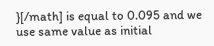}[/math] is equal to 0.095 and we use same value as initial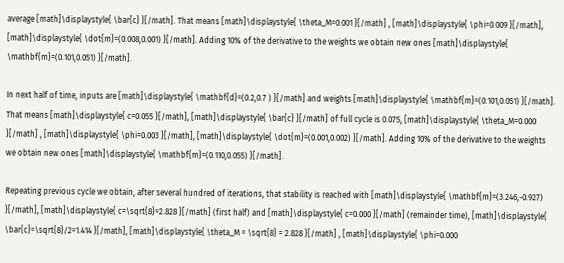average [math]\displaystyle{ \bar{c} }[/math]. That means [math]\displaystyle{ \theta_M=0.001 }[/math] , [math]\displaystyle{ \phi=0.009 }[/math], [math]\displaystyle{ \dot{m}=(0.008,0.001) }[/math]. Adding 10% of the derivative to the weights we obtain new ones [math]\displaystyle{ \mathbf{m}=(0.101,0.051) }[/math].

In next half of time, inputs are [math]\displaystyle{ \mathbf{d}=(0.2,0.7 ) }[/math] and weights [math]\displaystyle{ \mathbf{m}=(0.101,0.051) }[/math]. That means [math]\displaystyle{ c=0.055 }[/math], [math]\displaystyle{ \bar{c} }[/math] of full cycle is 0.075, [math]\displaystyle{ \theta_M=0.000 }[/math] , [math]\displaystyle{ \phi=0.003 }[/math], [math]\displaystyle{ \dot{m}=(0.001,0.002) }[/math]. Adding 10% of the derivative to the weights we obtain new ones [math]\displaystyle{ \mathbf{m}=(0.110,0.055) }[/math].

Repeating previous cycle we obtain, after several hundred of iterations, that stability is reached with [math]\displaystyle{ \mathbf{m}=(3.246,-0.927) }[/math], [math]\displaystyle{ c=\sqrt{8}=2.828 }[/math] (first half) and [math]\displaystyle{ c=0.000 }[/math] (remainder time), [math]\displaystyle{ \bar{c}=\sqrt{8}/2=1.414 }[/math], [math]\displaystyle{ \theta_M = \sqrt{8} = 2.828 }[/math] , [math]\displaystyle{ \phi=0.000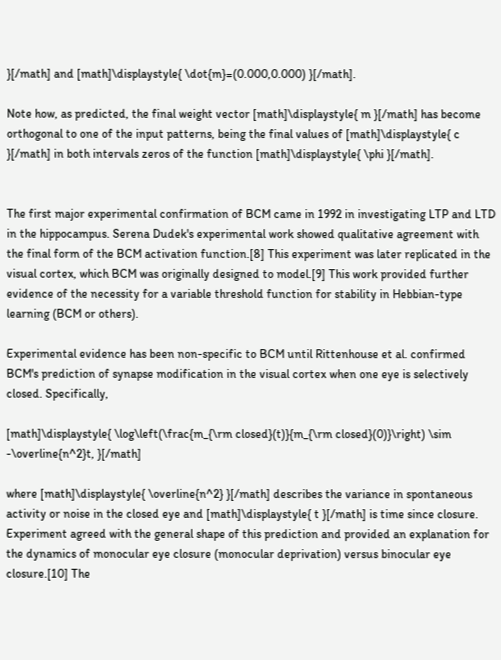}[/math] and [math]\displaystyle{ \dot{m}=(0.000,0.000) }[/math].

Note how, as predicted, the final weight vector [math]\displaystyle{ m }[/math] has become orthogonal to one of the input patterns, being the final values of [math]\displaystyle{ c }[/math] in both intervals zeros of the function [math]\displaystyle{ \phi }[/math].


The first major experimental confirmation of BCM came in 1992 in investigating LTP and LTD in the hippocampus. Serena Dudek's experimental work showed qualitative agreement with the final form of the BCM activation function.[8] This experiment was later replicated in the visual cortex, which BCM was originally designed to model.[9] This work provided further evidence of the necessity for a variable threshold function for stability in Hebbian-type learning (BCM or others).

Experimental evidence has been non-specific to BCM until Rittenhouse et al. confirmed BCM's prediction of synapse modification in the visual cortex when one eye is selectively closed. Specifically,

[math]\displaystyle{ \log\left(\frac{m_{\rm closed}(t)}{m_{\rm closed}(0)}\right) \sim -\overline{n^2}t, }[/math]

where [math]\displaystyle{ \overline{n^2} }[/math] describes the variance in spontaneous activity or noise in the closed eye and [math]\displaystyle{ t }[/math] is time since closure. Experiment agreed with the general shape of this prediction and provided an explanation for the dynamics of monocular eye closure (monocular deprivation) versus binocular eye closure.[10] The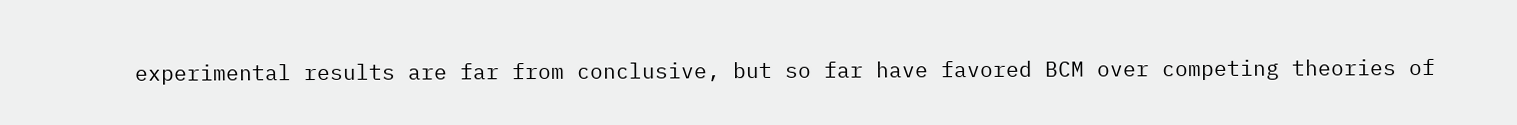experimental results are far from conclusive, but so far have favored BCM over competing theories of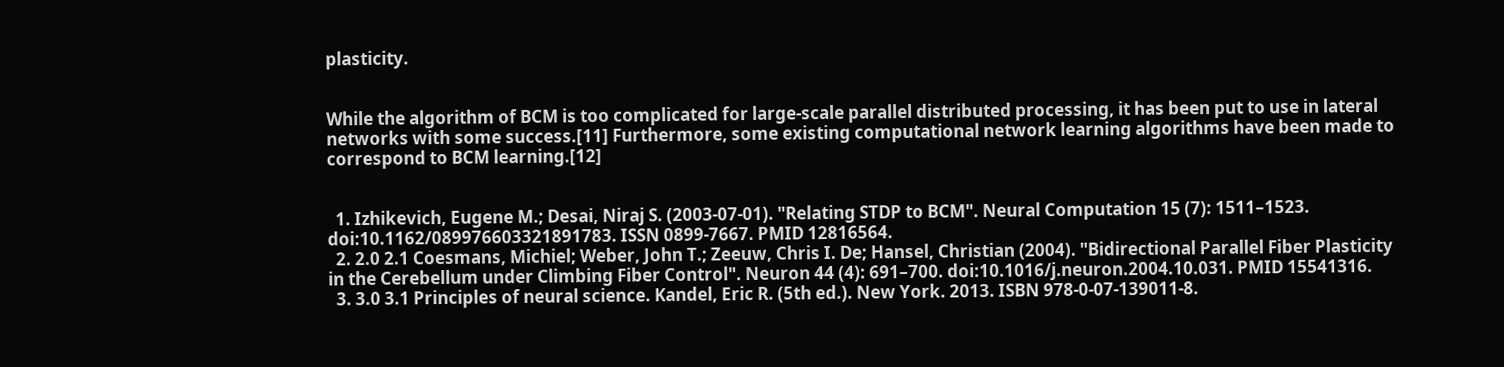plasticity.


While the algorithm of BCM is too complicated for large-scale parallel distributed processing, it has been put to use in lateral networks with some success.[11] Furthermore, some existing computational network learning algorithms have been made to correspond to BCM learning.[12]


  1. Izhikevich, Eugene M.; Desai, Niraj S. (2003-07-01). "Relating STDP to BCM". Neural Computation 15 (7): 1511–1523. doi:10.1162/089976603321891783. ISSN 0899-7667. PMID 12816564.
  2. 2.0 2.1 Coesmans, Michiel; Weber, John T.; Zeeuw, Chris I. De; Hansel, Christian (2004). "Bidirectional Parallel Fiber Plasticity in the Cerebellum under Climbing Fiber Control". Neuron 44 (4): 691–700. doi:10.1016/j.neuron.2004.10.031. PMID 15541316.
  3. 3.0 3.1 Principles of neural science. Kandel, Eric R. (5th ed.). New York. 2013. ISBN 978-0-07-139011-8.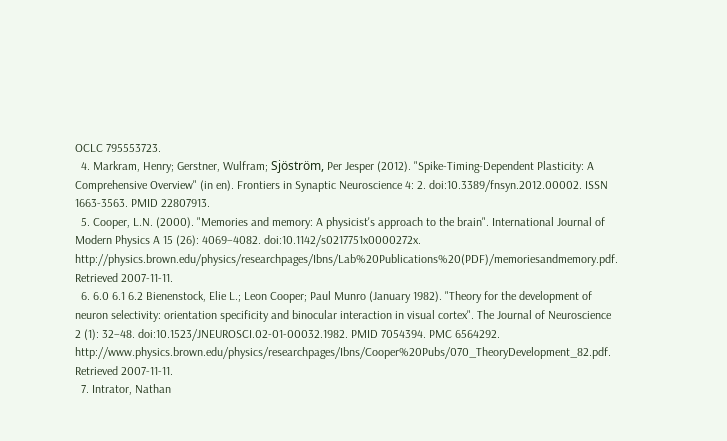OCLC 795553723.
  4. Markram, Henry; Gerstner, Wulfram; Sjöström, Per Jesper (2012). "Spike-Timing-Dependent Plasticity: A Comprehensive Overview" (in en). Frontiers in Synaptic Neuroscience 4: 2. doi:10.3389/fnsyn.2012.00002. ISSN 1663-3563. PMID 22807913.
  5. Cooper, L.N. (2000). "Memories and memory: A physicist's approach to the brain". International Journal of Modern Physics A 15 (26): 4069–4082. doi:10.1142/s0217751x0000272x. http://physics.brown.edu/physics/researchpages/Ibns/Lab%20Publications%20(PDF)/memoriesandmemory.pdf. Retrieved 2007-11-11.
  6. 6.0 6.1 6.2 Bienenstock, Elie L.; Leon Cooper; Paul Munro (January 1982). "Theory for the development of neuron selectivity: orientation specificity and binocular interaction in visual cortex". The Journal of Neuroscience 2 (1): 32–48. doi:10.1523/JNEUROSCI.02-01-00032.1982. PMID 7054394. PMC 6564292. http://www.physics.brown.edu/physics/researchpages/Ibns/Cooper%20Pubs/070_TheoryDevelopment_82.pdf. Retrieved 2007-11-11.
  7. Intrator, Nathan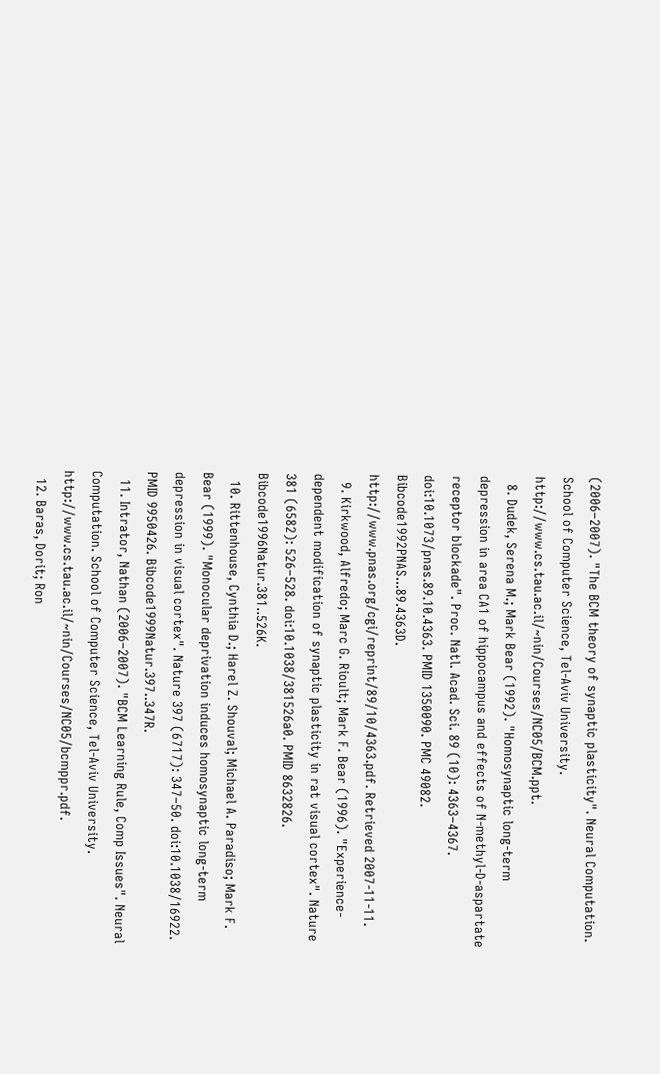(2006–2007). "The BCM theory of synaptic plasticity". Neural Computation. School of Computer Science, Tel-Aviv University. http://www.cs.tau.ac.il/~nin/Courses/NC05/BCM.ppt.
  8. Dudek, Serena M.; Mark Bear (1992). "Homosynaptic long-term depression in area CA1 of hippocampus and effects of N-methyl-D-aspartate receptor blockade". Proc. Natl. Acad. Sci. 89 (10): 4363–4367. doi:10.1073/pnas.89.10.4363. PMID 1350090. PMC 49082. Bibcode1992PNAS...89.4363D. http://www.pnas.org/cgi/reprint/89/10/4363.pdf. Retrieved 2007-11-11.
  9. Kirkwood, Alfredo; Marc G. Rioult; Mark F. Bear (1996). "Experience-dependent modification of synaptic plasticity in rat visual cortex". Nature 381 (6582): 526–528. doi:10.1038/381526a0. PMID 8632826. Bibcode1996Natur.381..526K.
  10. Rittenhouse, Cynthia D.; Harel Z. Shouval; Michael A. Paradiso; Mark F. Bear (1999). "Monocular deprivation induces homosynaptic long-term depression in visual cortex". Nature 397 (6717): 347–50. doi:10.1038/16922. PMID 9950426. Bibcode1999Natur.397..347R.
  11. Intrator, Nathan (2006–2007). "BCM Learning Rule, Comp Issues". Neural Computation. School of Computer Science, Tel-Aviv University. http://www.cs.tau.ac.il/~nin/Courses/NC05/bcmppr.pdf.
  12. Baras, Dorit; Ron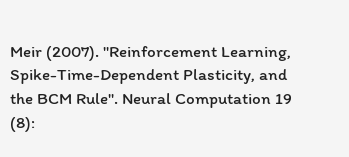Meir (2007). "Reinforcement Learning, Spike-Time-Dependent Plasticity, and the BCM Rule". Neural Computation 19 (8):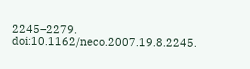2245–2279. doi:10.1162/neco.2007.19.8.2245.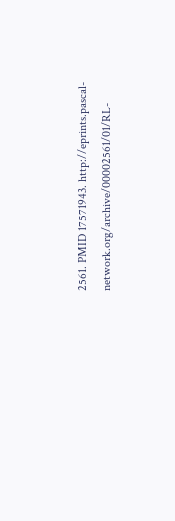2561. PMID 17571943. http://eprints.pascal-network.org/archive/00002561/01/RL-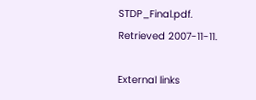STDP_Final.pdf. Retrieved 2007-11-11.

External links